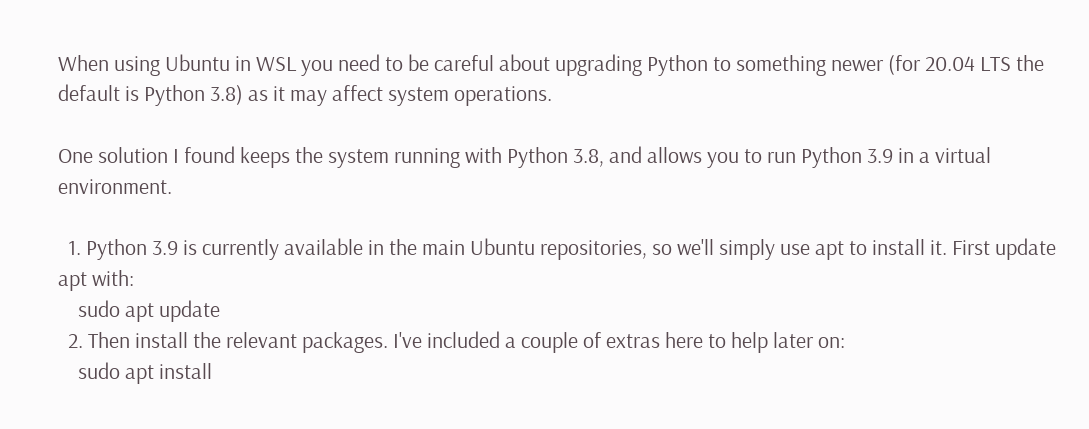When using Ubuntu in WSL you need to be careful about upgrading Python to something newer (for 20.04 LTS the default is Python 3.8) as it may affect system operations.

One solution I found keeps the system running with Python 3.8, and allows you to run Python 3.9 in a virtual environment.

  1. Python 3.9 is currently available in the main Ubuntu repositories, so we'll simply use apt to install it. First update apt with:
    sudo apt update
  2. Then install the relevant packages. I've included a couple of extras here to help later on:
    sudo apt install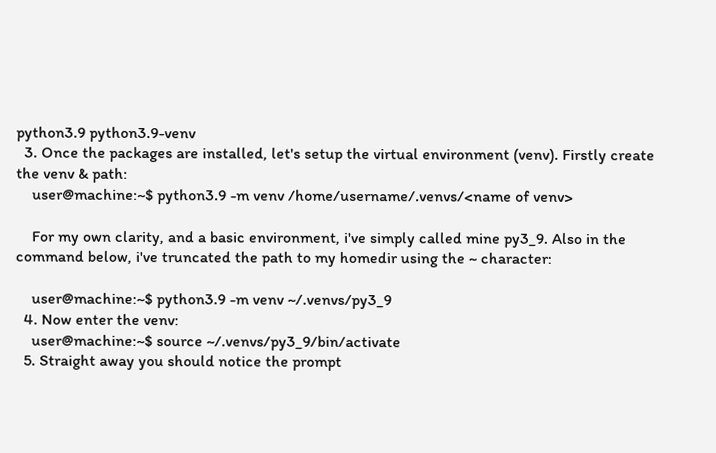python3.9 python3.9-venv
  3. Once the packages are installed, let's setup the virtual environment (venv). Firstly create the venv & path:
    user@machine:~$ python3.9 -m venv /home/username/.venvs/<name of venv>

    For my own clarity, and a basic environment, i've simply called mine py3_9. Also in the command below, i've truncated the path to my homedir using the ~ character:

    user@machine:~$ python3.9 -m venv ~/.venvs/py3_9
  4. Now enter the venv:
    user@machine:~$ source ~/.venvs/py3_9/bin/activate
  5. Straight away you should notice the prompt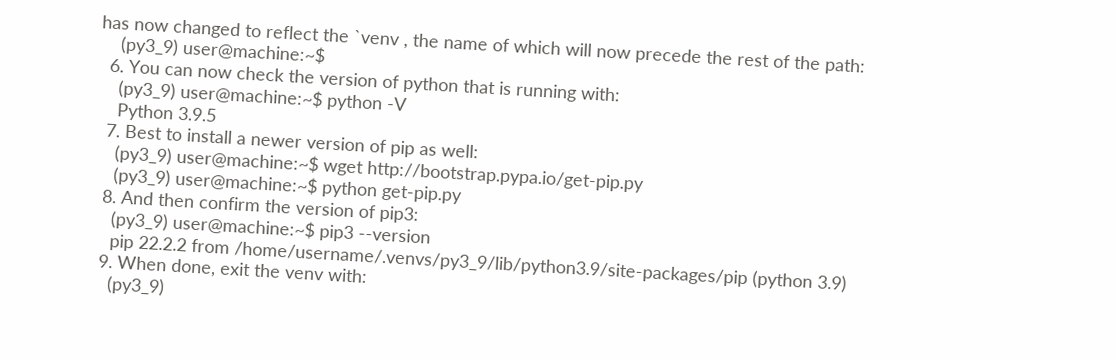has now changed to reflect the `venv , the name of which will now precede the rest of the path:
    (py3_9) user@machine:~$
  6. You can now check the version of python that is running with:
    (py3_9) user@machine:~$ python -V
    Python 3.9.5
  7. Best to install a newer version of pip as well:
    (py3_9) user@machine:~$ wget http://bootstrap.pypa.io/get-pip.py
    (py3_9) user@machine:~$ python get-pip.py
  8. And then confirm the version of pip3:
    (py3_9) user@machine:~$ pip3 --version
    pip 22.2.2 from /home/username/.venvs/py3_9/lib/python3.9/site-packages/pip (python 3.9)
  9. When done, exit the venv with:
    (py3_9)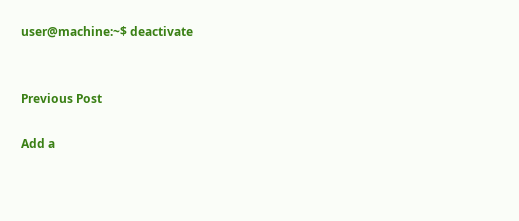user@machine:~$ deactivate


Previous Post

Add a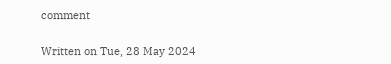comment


Written on Tue, 28 May 2024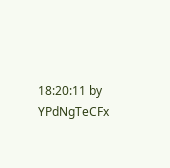18:20:11 by YPdNgTeCFx